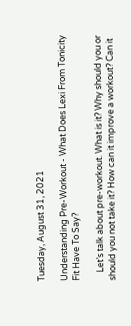Tuesday, August 31, 2021

Understanding Pre-Workout - What Does Lexi From Tonicity Fit Have To Say?

    Let’s talk about pre-workout. What is it? Why should you or should you not take it? How can it improve a workout? Can it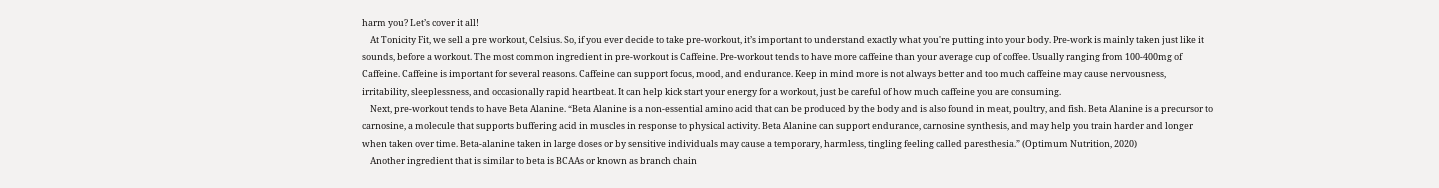harm you? Let’s cover it all!
    At Tonicity Fit, we sell a pre workout, Celsius. So, if you ever decide to take pre-workout, it’s important to understand exactly what you're putting into your body. Pre-work is mainly taken just like it sounds, before a workout. The most common ingredient in pre-workout is Caffeine. Pre-workout tends to have more caffeine than your average cup of coffee. Usually ranging from 100-400mg of Caffeine. Caffeine is important for several reasons. Caffeine can support focus, mood, and endurance. Keep in mind more is not always better and too much caffeine may cause nervousness, irritability, sleeplessness, and occasionally rapid heartbeat. It can help kick start your energy for a workout, just be careful of how much caffeine you are consuming.
    Next, pre-workout tends to have Beta Alanine. “Beta Alanine is a non-essential amino acid that can be produced by the body and is also found in meat, poultry, and fish. Beta Alanine is a precursor to carnosine, a molecule that supports buffering acid in muscles in response to physical activity. Beta Alanine can support endurance, carnosine synthesis, and may help you train harder and longer when taken over time. Beta-alanine taken in large doses or by sensitive individuals may cause a temporary, harmless, tingling feeling called paresthesia.” (Optimum Nutrition, 2020)
    Another ingredient that is similar to beta is BCAAs or known as branch chain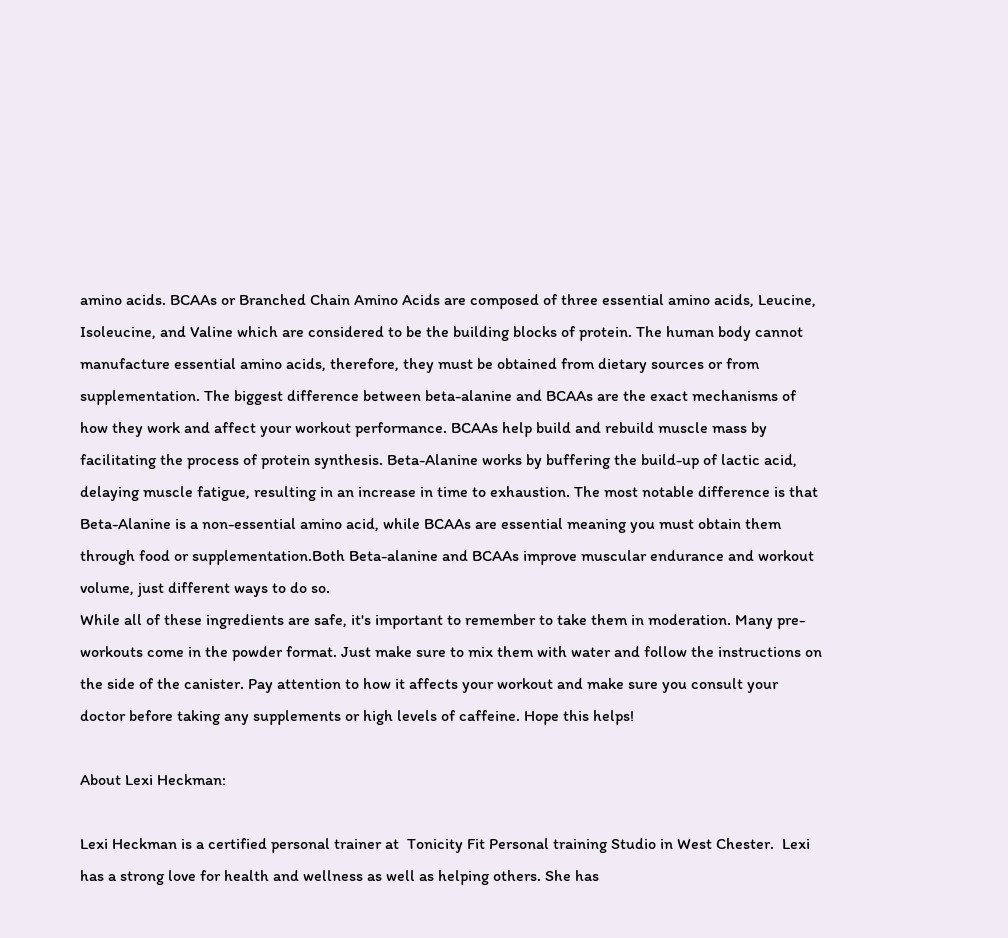amino acids. BCAAs or Branched Chain Amino Acids are composed of three essential amino acids, Leucine, Isoleucine, and Valine which are considered to be the building blocks of protein. The human body cannot manufacture essential amino acids, therefore, they must be obtained from dietary sources or from supplementation. The biggest difference between beta-alanine and BCAAs are the exact mechanisms of how they work and affect your workout performance. BCAAs help build and rebuild muscle mass by facilitating the process of protein synthesis. Beta-Alanine works by buffering the build-up of lactic acid, delaying muscle fatigue, resulting in an increase in time to exhaustion. The most notable difference is that Beta-Alanine is a non-essential amino acid, while BCAAs are essential meaning you must obtain them through food or supplementation.Both Beta-alanine and BCAAs improve muscular endurance and workout volume, just different ways to do so.
While all of these ingredients are safe, it's important to remember to take them in moderation. Many pre-workouts come in the powder format. Just make sure to mix them with water and follow the instructions on the side of the canister. Pay attention to how it affects your workout and make sure you consult your doctor before taking any supplements or high levels of caffeine. Hope this helps!

About Lexi Heckman:

Lexi Heckman is a certified personal trainer at  Tonicity Fit Personal training Studio in West Chester.  Lexi has a strong love for health and wellness as well as helping others. She has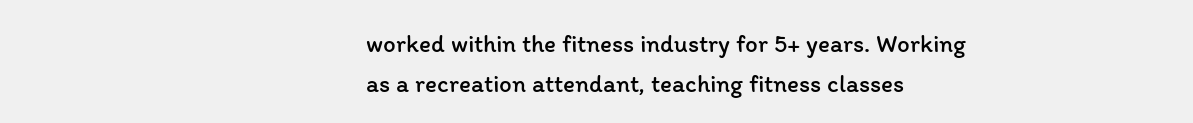worked within the fitness industry for 5+ years. Working as a recreation attendant, teaching fitness classes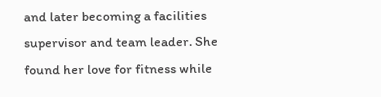and later becoming a facilities supervisor and team leader. She found her love for fitness while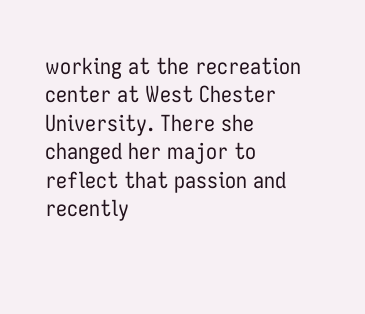working at the recreation center at West Chester University. There she changed her major to reflect that passion and recently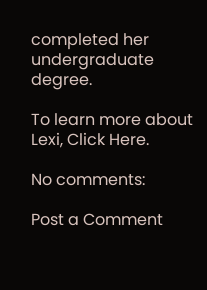completed her undergraduate degree.

To learn more about Lexi, Click Here.

No comments:

Post a Comment